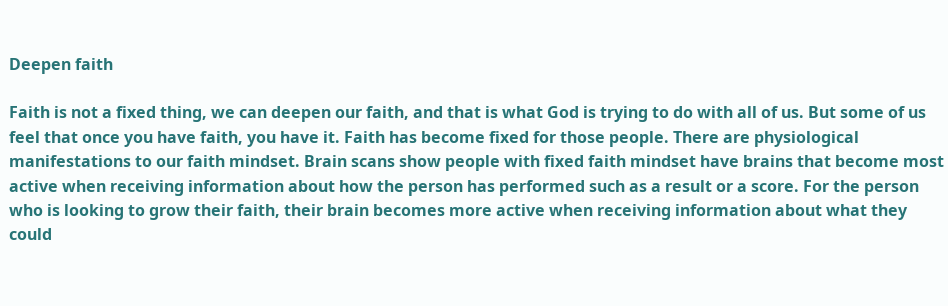Deepen faith

Faith is not a fixed thing, we can deepen our faith, and that is what God is trying to do with all of us. But some of us feel that once you have faith, you have it. Faith has become fixed for those people. There are physiological manifestations to our faith mindset. Brain scans show people with fixed faith mindset have brains that become most active when receiving information about how the person has performed such as a result or a score. For the person who is looking to grow their faith, their brain becomes more active when receiving information about what they could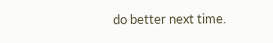do better next time.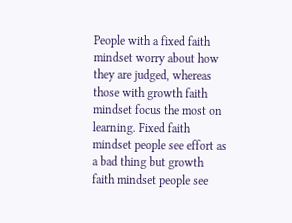People with a fixed faith mindset worry about how they are judged, whereas those with growth faith mindset focus the most on learning. Fixed faith mindset people see effort as a bad thing but growth faith mindset people see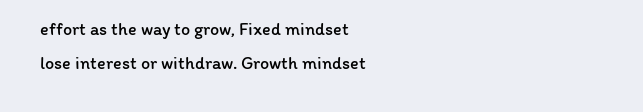effort as the way to grow, Fixed mindset lose interest or withdraw. Growth mindset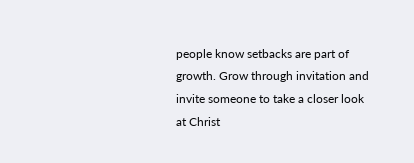people know setbacks are part of growth. Grow through invitation and invite someone to take a closer look at Christ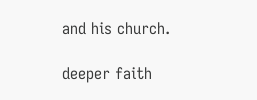and his church.

deeper faith